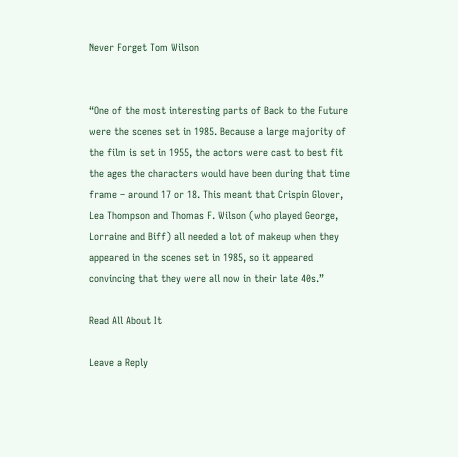Never Forget Tom Wilson


“One of the most interesting parts of Back to the Future were the scenes set in 1985. Because a large majority of the film is set in 1955, the actors were cast to best fit the ages the characters would have been during that time frame – around 17 or 18. This meant that Crispin Glover, Lea Thompson and Thomas F. Wilson (who played George, Lorraine and Biff) all needed a lot of makeup when they appeared in the scenes set in 1985, so it appeared convincing that they were all now in their late 40s.”

Read All About It

Leave a Reply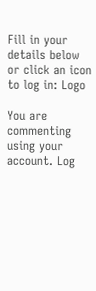Fill in your details below or click an icon to log in: Logo

You are commenting using your account. Log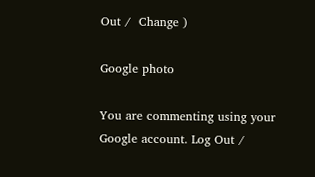Out /  Change )

Google photo

You are commenting using your Google account. Log Out /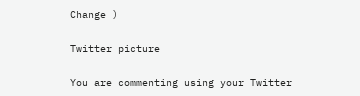Change )

Twitter picture

You are commenting using your Twitter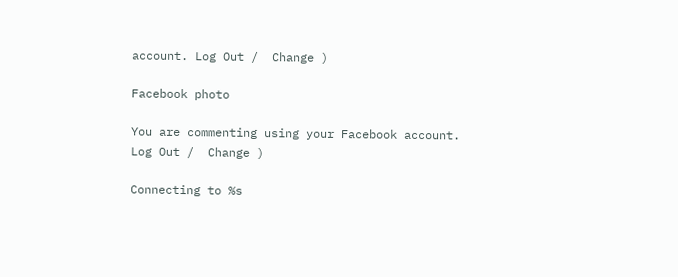account. Log Out /  Change )

Facebook photo

You are commenting using your Facebook account. Log Out /  Change )

Connecting to %s